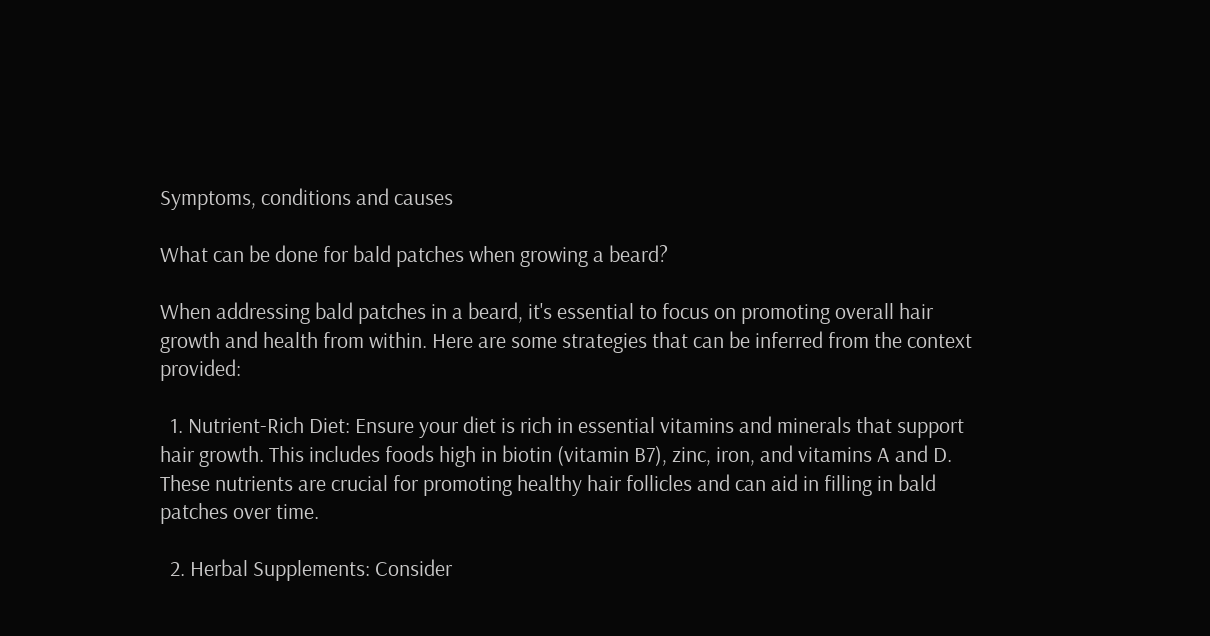Symptoms, conditions and causes

What can be done for bald patches when growing a beard?

When addressing bald patches in a beard, it's essential to focus on promoting overall hair growth and health from within. Here are some strategies that can be inferred from the context provided:

  1. Nutrient-Rich Diet: Ensure your diet is rich in essential vitamins and minerals that support hair growth. This includes foods high in biotin (vitamin B7), zinc, iron, and vitamins A and D. These nutrients are crucial for promoting healthy hair follicles and can aid in filling in bald patches over time.

  2. Herbal Supplements: Consider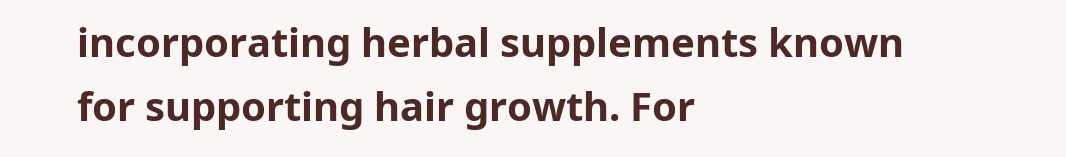incorporating herbal supplements known for supporting hair growth. For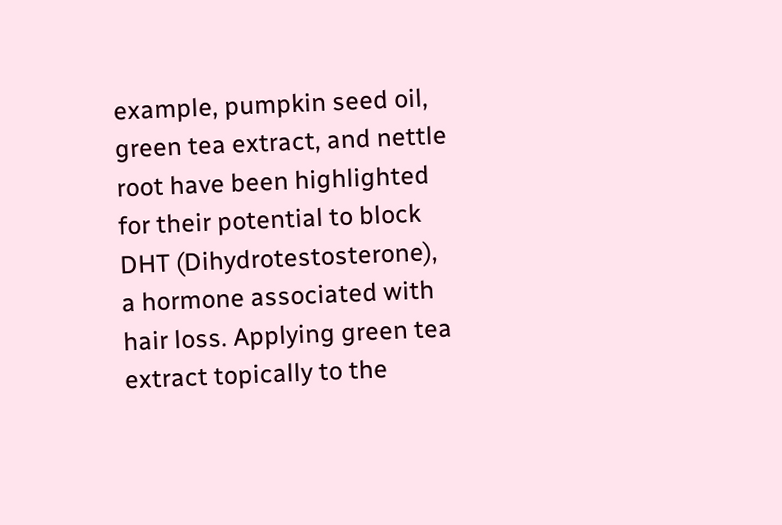example, pumpkin seed oil, green tea extract, and nettle root have been highlighted for their potential to block DHT (Dihydrotestosterone), a hormone associated with hair loss. Applying green tea extract topically to the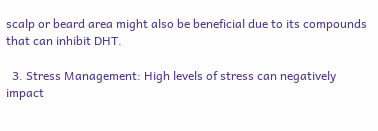scalp or beard area might also be beneficial due to its compounds that can inhibit DHT.

  3. Stress Management: High levels of stress can negatively impact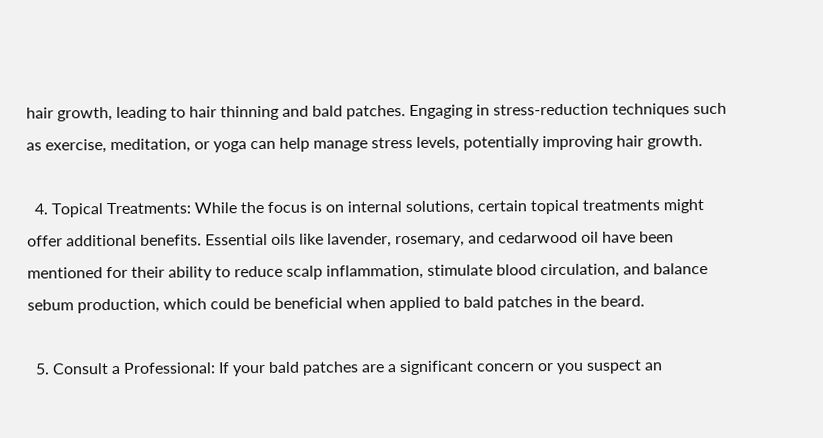hair growth, leading to hair thinning and bald patches. Engaging in stress-reduction techniques such as exercise, meditation, or yoga can help manage stress levels, potentially improving hair growth.

  4. Topical Treatments: While the focus is on internal solutions, certain topical treatments might offer additional benefits. Essential oils like lavender, rosemary, and cedarwood oil have been mentioned for their ability to reduce scalp inflammation, stimulate blood circulation, and balance sebum production, which could be beneficial when applied to bald patches in the beard.

  5. Consult a Professional: If your bald patches are a significant concern or you suspect an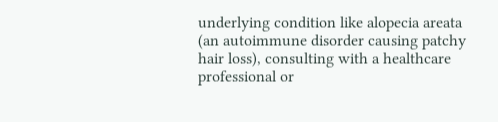underlying condition like alopecia areata (an autoimmune disorder causing patchy hair loss), consulting with a healthcare professional or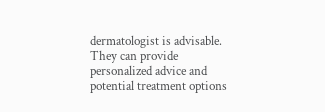dermatologist is advisable. They can provide personalized advice and potential treatment options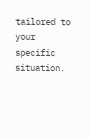tailored to your specific situation.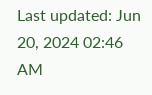Last updated: Jun 20, 2024 02:46 AM